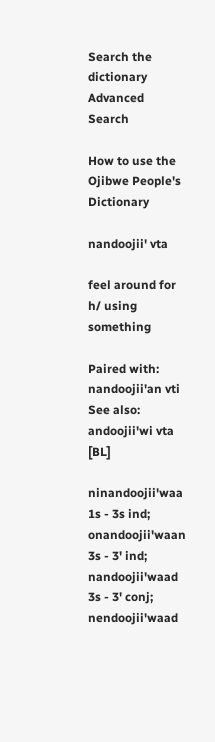Search the dictionary Advanced Search

How to use the Ojibwe People's Dictionary

nandoojii' vta

feel around for h/ using something

Paired with: nandoojii'an vti See also: andoojii'wi vta [BL]

ninandoojii'waa 1s - 3s ind; onandoojii'waan 3s - 3' ind; nandoojii'waad 3s - 3' conj; nendoojii'waad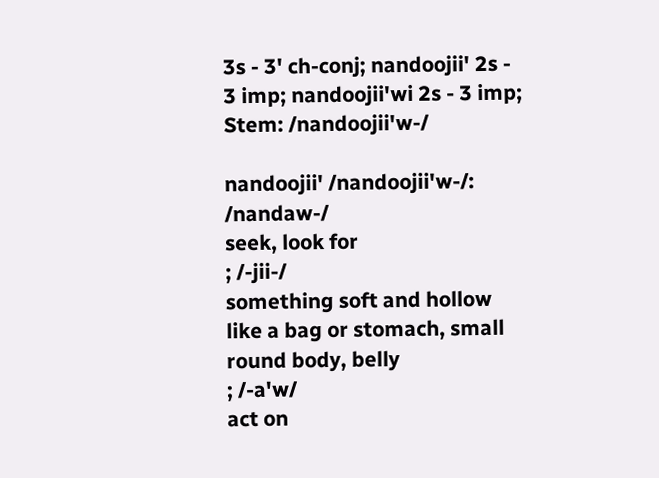3s - 3' ch-conj; nandoojii' 2s - 3 imp; nandoojii'wi 2s - 3 imp; Stem: /nandoojii'w-/

nandoojii' /nandoojii'w-/: /nandaw-/
seek, look for
; /-jii-/
something soft and hollow like a bag or stomach, small round body, belly
; /-a'w/
act on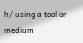h/ using a tool or medium